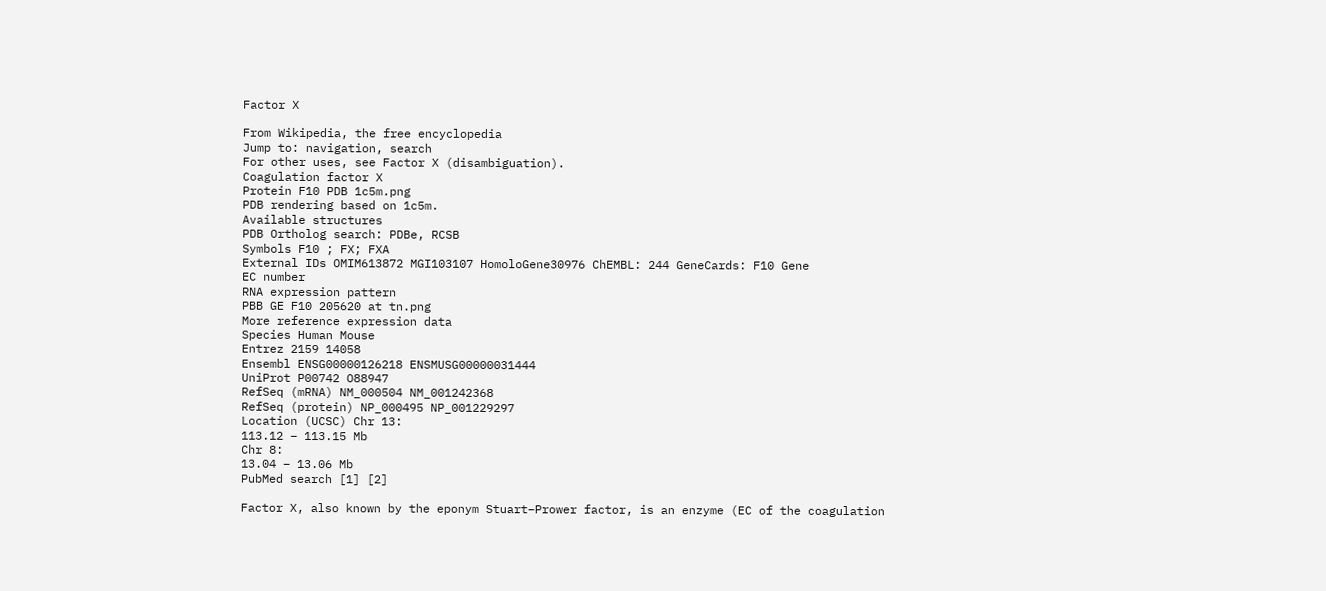Factor X

From Wikipedia, the free encyclopedia
Jump to: navigation, search
For other uses, see Factor X (disambiguation).
Coagulation factor X
Protein F10 PDB 1c5m.png
PDB rendering based on 1c5m.
Available structures
PDB Ortholog search: PDBe, RCSB
Symbols F10 ; FX; FXA
External IDs OMIM613872 MGI103107 HomoloGene30976 ChEMBL: 244 GeneCards: F10 Gene
EC number
RNA expression pattern
PBB GE F10 205620 at tn.png
More reference expression data
Species Human Mouse
Entrez 2159 14058
Ensembl ENSG00000126218 ENSMUSG00000031444
UniProt P00742 O88947
RefSeq (mRNA) NM_000504 NM_001242368
RefSeq (protein) NP_000495 NP_001229297
Location (UCSC) Chr 13:
113.12 – 113.15 Mb
Chr 8:
13.04 – 13.06 Mb
PubMed search [1] [2]

Factor X, also known by the eponym Stuart–Prower factor, is an enzyme (EC of the coagulation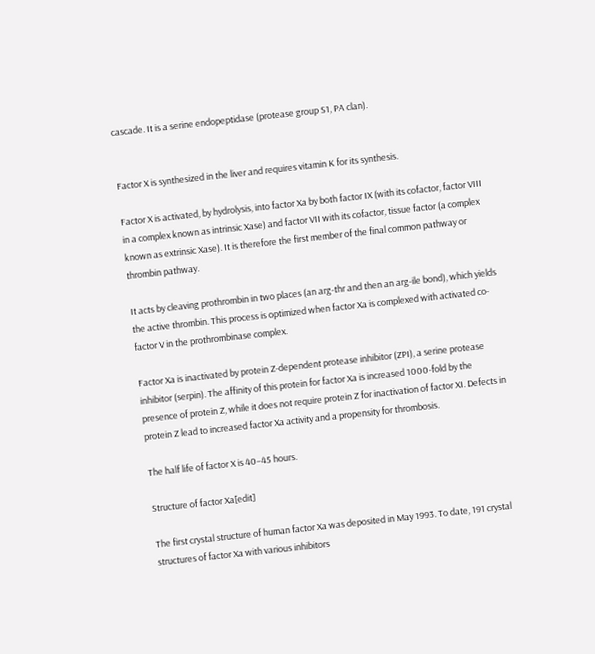cascade. It is a serine endopeptidase (protease group S1, PA clan).


Factor X is synthesized in the liver and requires vitamin K for its synthesis.

Factor X is activated, by hydrolysis, into factor Xa by both factor IX (with its cofactor, factor VIII in a complex known as intrinsic Xase) and factor VII with its cofactor, tissue factor (a complex known as extrinsic Xase). It is therefore the first member of the final common pathway or thrombin pathway.

It acts by cleaving prothrombin in two places (an arg-thr and then an arg-ile bond), which yields the active thrombin. This process is optimized when factor Xa is complexed with activated co-factor V in the prothrombinase complex.

Factor Xa is inactivated by protein Z-dependent protease inhibitor (ZPI), a serine protease inhibitor (serpin). The affinity of this protein for factor Xa is increased 1000-fold by the presence of protein Z, while it does not require protein Z for inactivation of factor XI. Defects in protein Z lead to increased factor Xa activity and a propensity for thrombosis.

The half life of factor X is 40–45 hours.

Structure of factor Xa[edit]

The first crystal structure of human factor Xa was deposited in May 1993. To date, 191 crystal structures of factor Xa with various inhibitors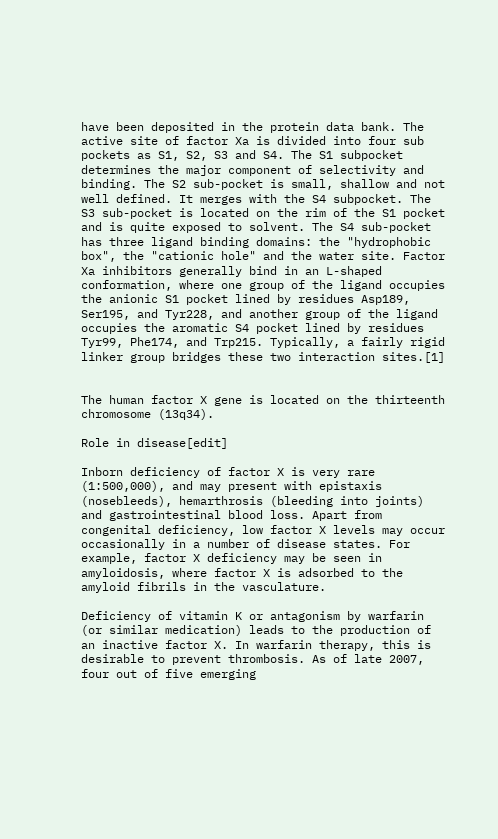have been deposited in the protein data bank. The active site of factor Xa is divided into four sub pockets as S1, S2, S3 and S4. The S1 subpocket determines the major component of selectivity and binding. The S2 sub-pocket is small, shallow and not well defined. It merges with the S4 subpocket. The S3 sub-pocket is located on the rim of the S1 pocket and is quite exposed to solvent. The S4 sub-pocket has three ligand binding domains: the "hydrophobic box", the "cationic hole" and the water site. Factor Xa inhibitors generally bind in an L-shaped conformation, where one group of the ligand occupies the anionic S1 pocket lined by residues Asp189, Ser195, and Tyr228, and another group of the ligand occupies the aromatic S4 pocket lined by residues Tyr99, Phe174, and Trp215. Typically, a fairly rigid linker group bridges these two interaction sites.[1]


The human factor X gene is located on the thirteenth chromosome (13q34).

Role in disease[edit]

Inborn deficiency of factor X is very rare (1:500,000), and may present with epistaxis (nosebleeds), hemarthrosis (bleeding into joints) and gastrointestinal blood loss. Apart from congenital deficiency, low factor X levels may occur occasionally in a number of disease states. For example, factor X deficiency may be seen in amyloidosis, where factor X is adsorbed to the amyloid fibrils in the vasculature.

Deficiency of vitamin K or antagonism by warfarin (or similar medication) leads to the production of an inactive factor X. In warfarin therapy, this is desirable to prevent thrombosis. As of late 2007, four out of five emerging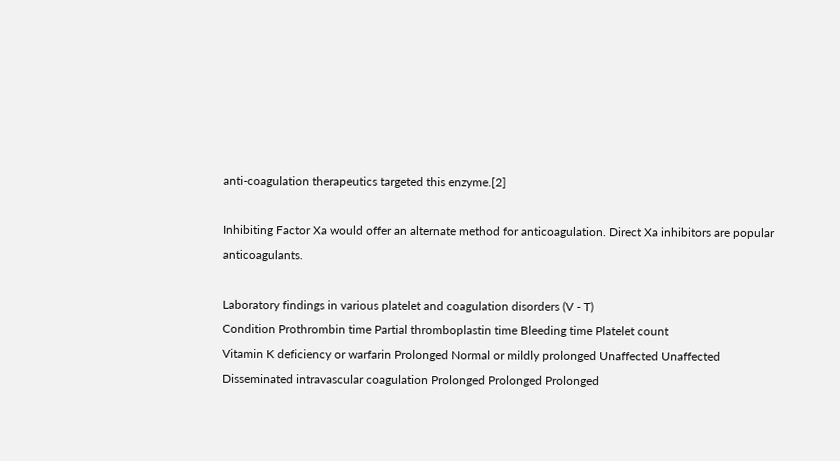anti-coagulation therapeutics targeted this enzyme.[2]

Inhibiting Factor Xa would offer an alternate method for anticoagulation. Direct Xa inhibitors are popular anticoagulants.

Laboratory findings in various platelet and coagulation disorders (V - T)
Condition Prothrombin time Partial thromboplastin time Bleeding time Platelet count
Vitamin K deficiency or warfarin Prolonged Normal or mildly prolonged Unaffected Unaffected
Disseminated intravascular coagulation Prolonged Prolonged Prolonged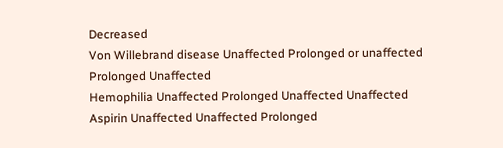Decreased
Von Willebrand disease Unaffected Prolonged or unaffected Prolonged Unaffected
Hemophilia Unaffected Prolonged Unaffected Unaffected
Aspirin Unaffected Unaffected Prolonged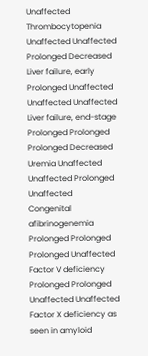Unaffected
Thrombocytopenia Unaffected Unaffected Prolonged Decreased
Liver failure, early Prolonged Unaffected Unaffected Unaffected
Liver failure, end-stage Prolonged Prolonged Prolonged Decreased
Uremia Unaffected Unaffected Prolonged Unaffected
Congenital afibrinogenemia Prolonged Prolonged Prolonged Unaffected
Factor V deficiency Prolonged Prolonged Unaffected Unaffected
Factor X deficiency as seen in amyloid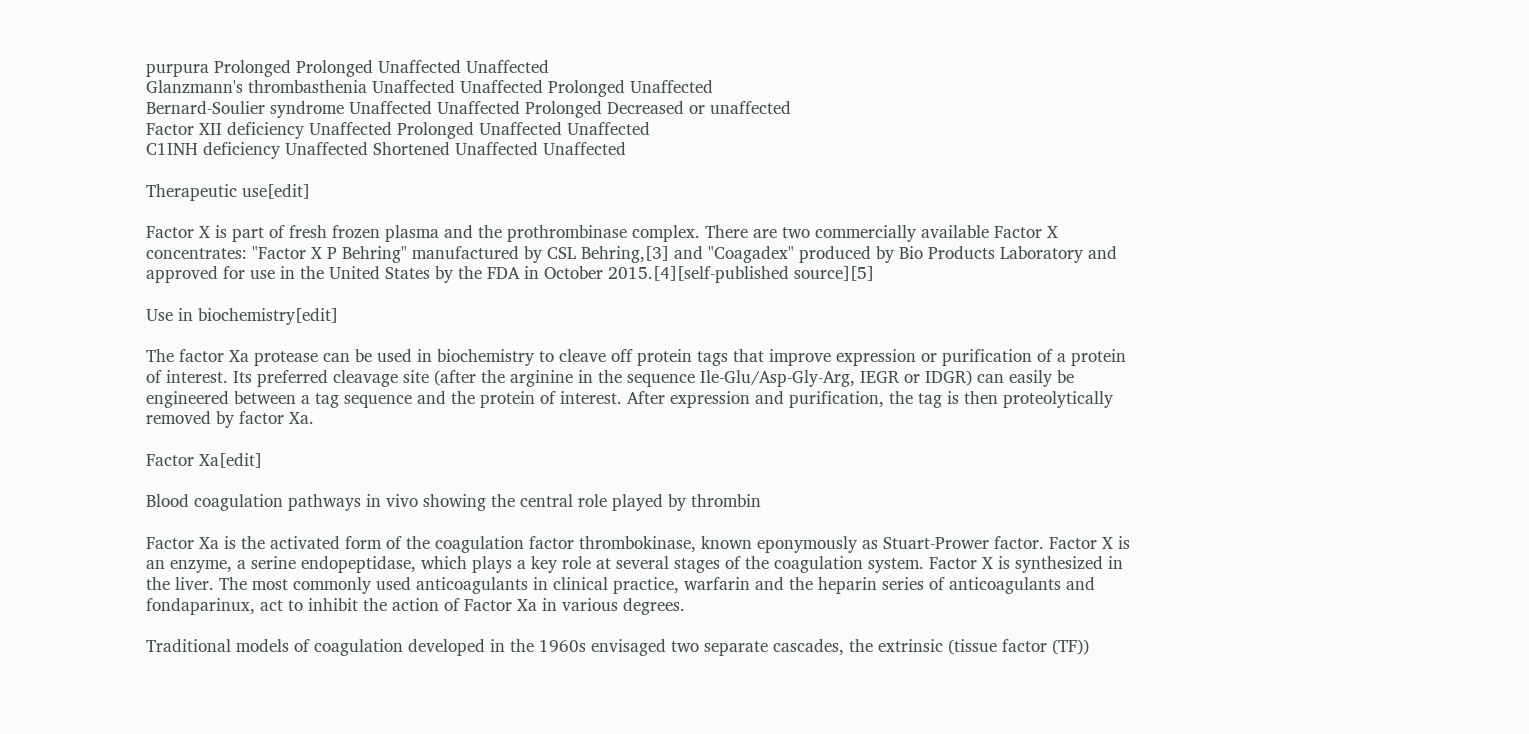purpura Prolonged Prolonged Unaffected Unaffected
Glanzmann's thrombasthenia Unaffected Unaffected Prolonged Unaffected
Bernard-Soulier syndrome Unaffected Unaffected Prolonged Decreased or unaffected
Factor XII deficiency Unaffected Prolonged Unaffected Unaffected
C1INH deficiency Unaffected Shortened Unaffected Unaffected

Therapeutic use[edit]

Factor X is part of fresh frozen plasma and the prothrombinase complex. There are two commercially available Factor X concentrates: "Factor X P Behring" manufactured by CSL Behring,[3] and "Coagadex" produced by Bio Products Laboratory and approved for use in the United States by the FDA in October 2015.[4][self-published source][5]

Use in biochemistry[edit]

The factor Xa protease can be used in biochemistry to cleave off protein tags that improve expression or purification of a protein of interest. Its preferred cleavage site (after the arginine in the sequence Ile-Glu/Asp-Gly-Arg, IEGR or IDGR) can easily be engineered between a tag sequence and the protein of interest. After expression and purification, the tag is then proteolytically removed by factor Xa.

Factor Xa[edit]

Blood coagulation pathways in vivo showing the central role played by thrombin

Factor Xa is the activated form of the coagulation factor thrombokinase, known eponymously as Stuart-Prower factor. Factor X is an enzyme, a serine endopeptidase, which plays a key role at several stages of the coagulation system. Factor X is synthesized in the liver. The most commonly used anticoagulants in clinical practice, warfarin and the heparin series of anticoagulants and fondaparinux, act to inhibit the action of Factor Xa in various degrees.

Traditional models of coagulation developed in the 1960s envisaged two separate cascades, the extrinsic (tissue factor (TF))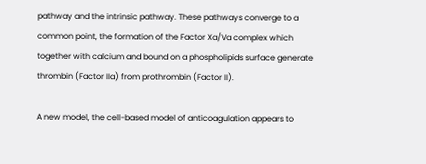pathway and the intrinsic pathway. These pathways converge to a common point, the formation of the Factor Xa/Va complex which together with calcium and bound on a phospholipids surface generate thrombin (Factor IIa) from prothrombin (Factor II).

A new model, the cell-based model of anticoagulation appears to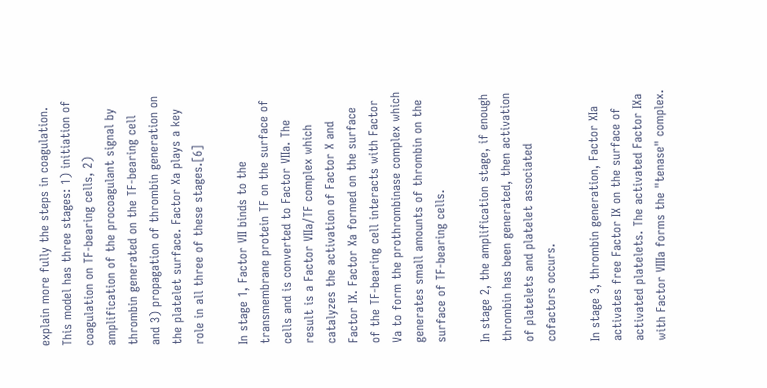explain more fully the steps in coagulation. This model has three stages: 1) initiation of coagulation on TF-bearing cells, 2) amplification of the procoagulant signal by thrombin generated on the TF-bearing cell and 3) propagation of thrombin generation on the platelet surface. Factor Xa plays a key role in all three of these stages.[6]

In stage 1, Factor VII binds to the transmembrane protein TF on the surface of cells and is converted to Factor VIIa. The result is a Factor VIIa/TF complex which catalyzes the activation of Factor X and Factor IX. Factor Xa formed on the surface of the TF-bearing cell interacts with Factor Va to form the prothrombinase complex which generates small amounts of thrombin on the surface of TF-bearing cells.

In stage 2, the amplification stage, if enough thrombin has been generated, then activation of platelets and platelet associated cofactors occurs.

In stage 3, thrombin generation, Factor XIa activates free Factor IX on the surface of activated platelets. The activated Factor IXa with Factor VIIIa forms the "tenase" complex.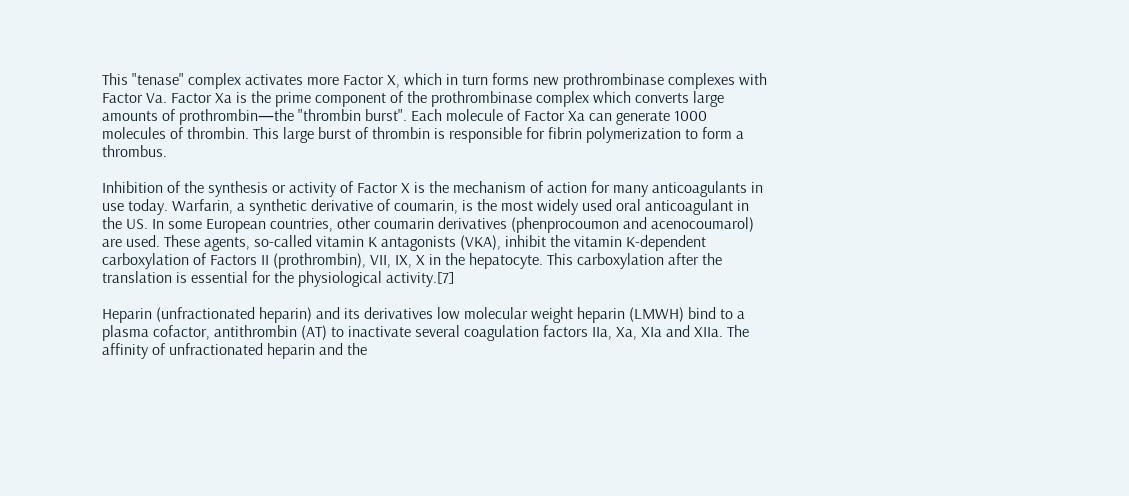This "tenase" complex activates more Factor X, which in turn forms new prothrombinase complexes with Factor Va. Factor Xa is the prime component of the prothrombinase complex which converts large amounts of prothrombin—the "thrombin burst". Each molecule of Factor Xa can generate 1000 molecules of thrombin. This large burst of thrombin is responsible for fibrin polymerization to form a thrombus.

Inhibition of the synthesis or activity of Factor X is the mechanism of action for many anticoagulants in use today. Warfarin, a synthetic derivative of coumarin, is the most widely used oral anticoagulant in the US. In some European countries, other coumarin derivatives (phenprocoumon and acenocoumarol) are used. These agents, so-called vitamin K antagonists (VKA), inhibit the vitamin K-dependent carboxylation of Factors II (prothrombin), VII, IX, X in the hepatocyte. This carboxylation after the translation is essential for the physiological activity.[7]

Heparin (unfractionated heparin) and its derivatives low molecular weight heparin (LMWH) bind to a plasma cofactor, antithrombin (AT) to inactivate several coagulation factors IIa, Xa, XIa and XIIa. The affinity of unfractionated heparin and the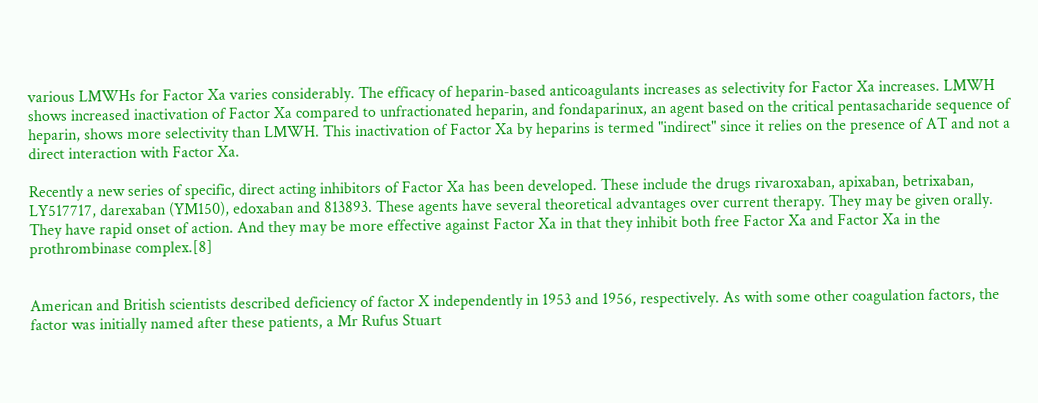various LMWHs for Factor Xa varies considerably. The efficacy of heparin-based anticoagulants increases as selectivity for Factor Xa increases. LMWH shows increased inactivation of Factor Xa compared to unfractionated heparin, and fondaparinux, an agent based on the critical pentasacharide sequence of heparin, shows more selectivity than LMWH. This inactivation of Factor Xa by heparins is termed "indirect" since it relies on the presence of AT and not a direct interaction with Factor Xa.

Recently a new series of specific, direct acting inhibitors of Factor Xa has been developed. These include the drugs rivaroxaban, apixaban, betrixaban, LY517717, darexaban (YM150), edoxaban and 813893. These agents have several theoretical advantages over current therapy. They may be given orally. They have rapid onset of action. And they may be more effective against Factor Xa in that they inhibit both free Factor Xa and Factor Xa in the prothrombinase complex.[8]


American and British scientists described deficiency of factor X independently in 1953 and 1956, respectively. As with some other coagulation factors, the factor was initially named after these patients, a Mr Rufus Stuart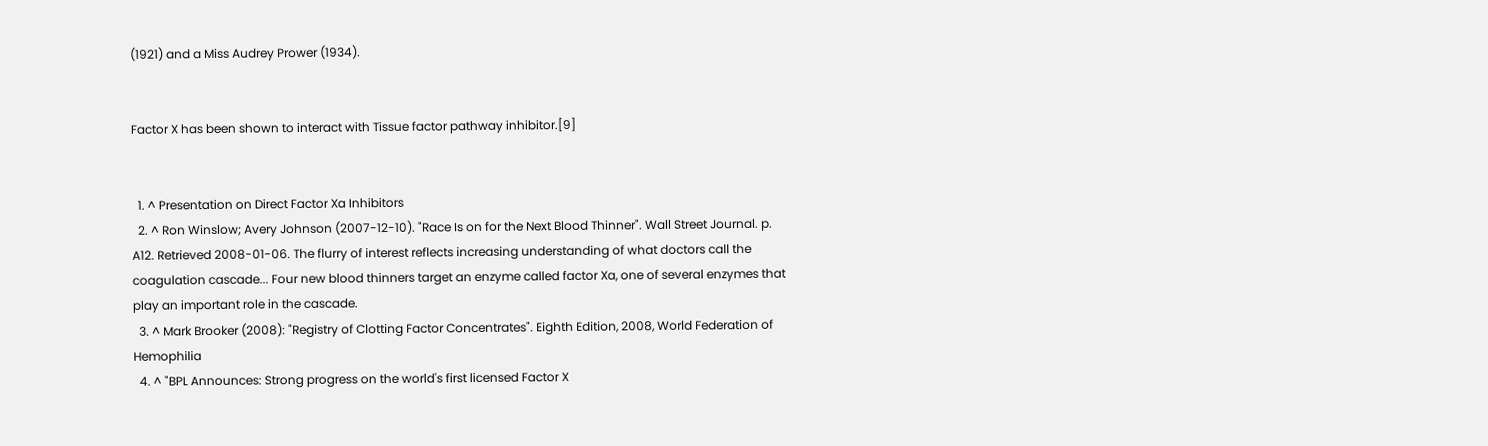(1921) and a Miss Audrey Prower (1934).


Factor X has been shown to interact with Tissue factor pathway inhibitor.[9]


  1. ^ Presentation on Direct Factor Xa Inhibitors
  2. ^ Ron Winslow; Avery Johnson (2007-12-10). "Race Is on for the Next Blood Thinner". Wall Street Journal. p. A12. Retrieved 2008-01-06. The flurry of interest reflects increasing understanding of what doctors call the coagulation cascade... Four new blood thinners target an enzyme called factor Xa, one of several enzymes that play an important role in the cascade.
  3. ^ Mark Brooker (2008): "Registry of Clotting Factor Concentrates". Eighth Edition, 2008, World Federation of Hemophilia
  4. ^ "BPL Announces: Strong progress on the world's first licensed Factor X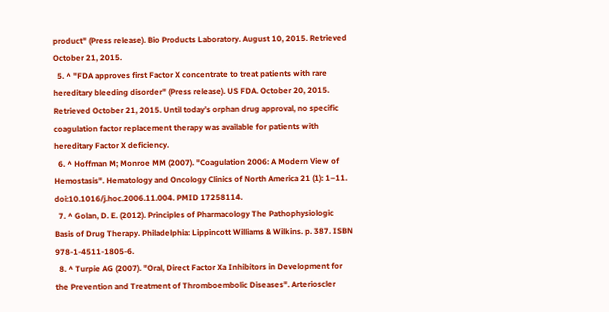product" (Press release). Bio Products Laboratory. August 10, 2015. Retrieved October 21, 2015.
  5. ^ "FDA approves first Factor X concentrate to treat patients with rare hereditary bleeding disorder" (Press release). US FDA. October 20, 2015. Retrieved October 21, 2015. Until today’s orphan drug approval, no specific coagulation factor replacement therapy was available for patients with hereditary Factor X deficiency.
  6. ^ Hoffman M; Monroe MM (2007). "Coagulation 2006: A Modern View of Hemostasis". Hematology and Oncology Clinics of North America 21 (1): 1–11. doi:10.1016/j.hoc.2006.11.004. PMID 17258114.
  7. ^ Golan, D. E. (2012). Principles of Pharmacology The Pathophysiologic Basis of Drug Therapy. Philadelphia: Lippincott Williams & Wilkins. p. 387. ISBN 978-1-4511-1805-6.
  8. ^ Turpie AG (2007). "Oral, Direct Factor Xa Inhibitors in Development for the Prevention and Treatment of Thromboembolic Diseases". Arterioscler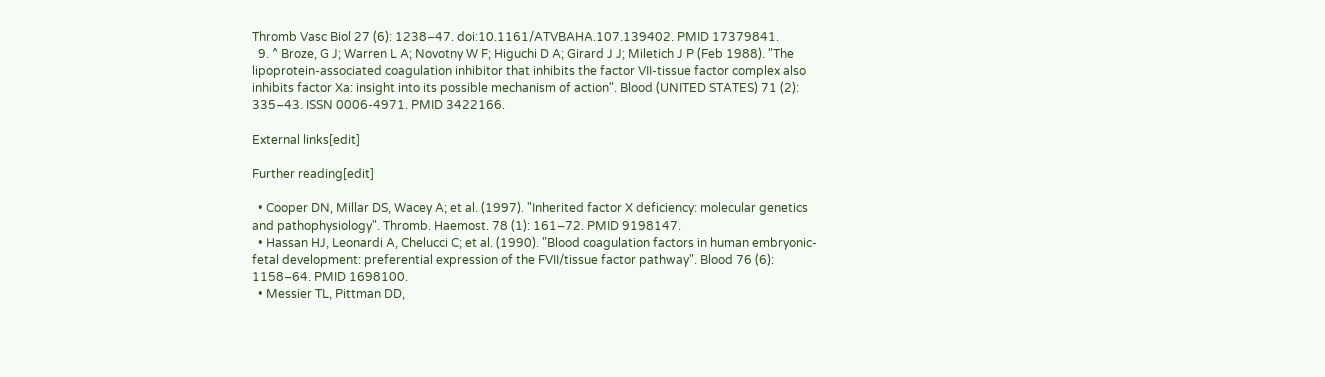Thromb Vasc Biol 27 (6): 1238–47. doi:10.1161/ATVBAHA.107.139402. PMID 17379841.
  9. ^ Broze, G J; Warren L A; Novotny W F; Higuchi D A; Girard J J; Miletich J P (Feb 1988). "The lipoprotein-associated coagulation inhibitor that inhibits the factor VII-tissue factor complex also inhibits factor Xa: insight into its possible mechanism of action". Blood (UNITED STATES) 71 (2): 335–43. ISSN 0006-4971. PMID 3422166.

External links[edit]

Further reading[edit]

  • Cooper DN, Millar DS, Wacey A; et al. (1997). "Inherited factor X deficiency: molecular genetics and pathophysiology". Thromb. Haemost. 78 (1): 161–72. PMID 9198147.
  • Hassan HJ, Leonardi A, Chelucci C; et al. (1990). "Blood coagulation factors in human embryonic-fetal development: preferential expression of the FVII/tissue factor pathway". Blood 76 (6): 1158–64. PMID 1698100.
  • Messier TL, Pittman DD,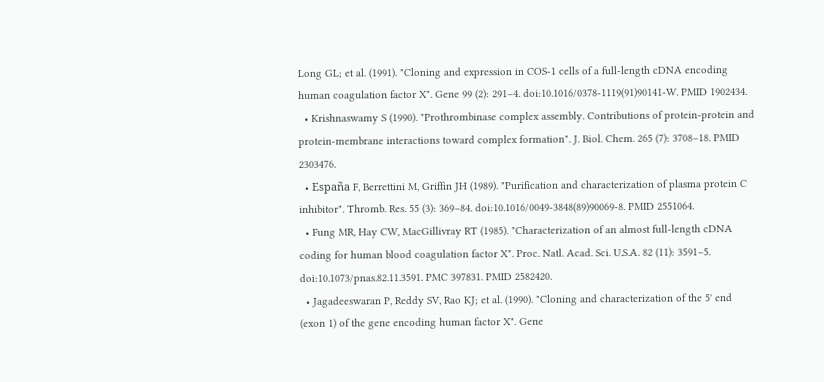Long GL; et al. (1991). "Cloning and expression in COS-1 cells of a full-length cDNA encoding human coagulation factor X". Gene 99 (2): 291–4. doi:10.1016/0378-1119(91)90141-W. PMID 1902434.
  • Krishnaswamy S (1990). "Prothrombinase complex assembly. Contributions of protein-protein and protein-membrane interactions toward complex formation". J. Biol. Chem. 265 (7): 3708–18. PMID 2303476.
  • España F, Berrettini M, Griffin JH (1989). "Purification and characterization of plasma protein C inhibitor". Thromb. Res. 55 (3): 369–84. doi:10.1016/0049-3848(89)90069-8. PMID 2551064.
  • Fung MR, Hay CW, MacGillivray RT (1985). "Characterization of an almost full-length cDNA coding for human blood coagulation factor X". Proc. Natl. Acad. Sci. U.S.A. 82 (11): 3591–5. doi:10.1073/pnas.82.11.3591. PMC 397831. PMID 2582420.
  • Jagadeeswaran P, Reddy SV, Rao KJ; et al. (1990). "Cloning and characterization of the 5' end (exon 1) of the gene encoding human factor X". Gene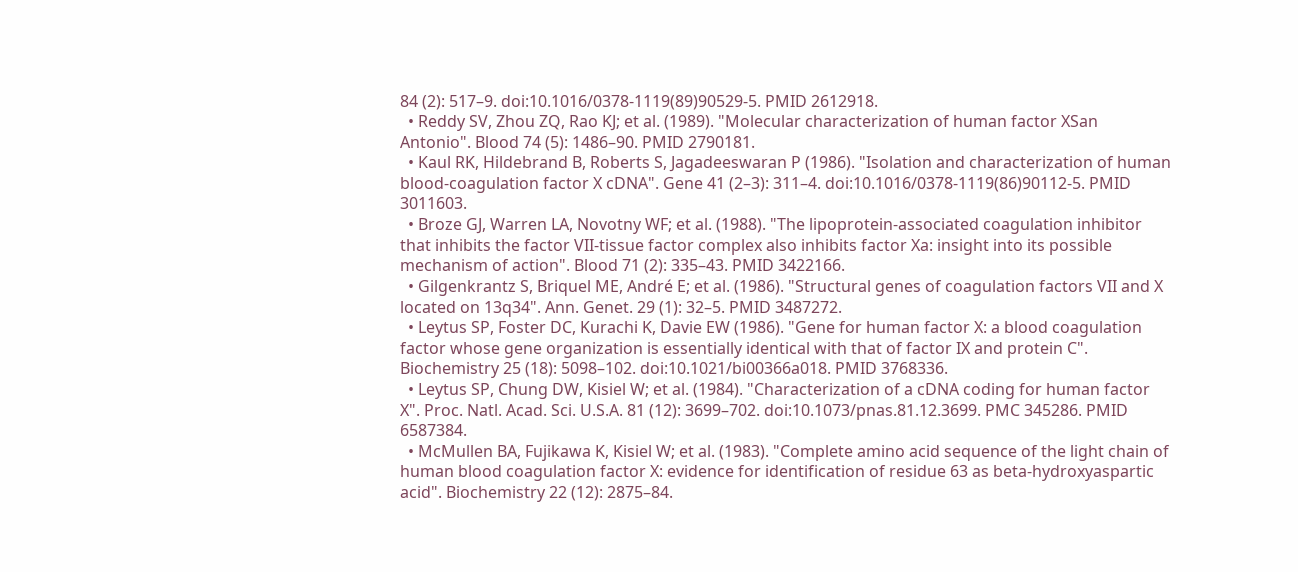84 (2): 517–9. doi:10.1016/0378-1119(89)90529-5. PMID 2612918.
  • Reddy SV, Zhou ZQ, Rao KJ; et al. (1989). "Molecular characterization of human factor XSan Antonio". Blood 74 (5): 1486–90. PMID 2790181.
  • Kaul RK, Hildebrand B, Roberts S, Jagadeeswaran P (1986). "Isolation and characterization of human blood-coagulation factor X cDNA". Gene 41 (2–3): 311–4. doi:10.1016/0378-1119(86)90112-5. PMID 3011603.
  • Broze GJ, Warren LA, Novotny WF; et al. (1988). "The lipoprotein-associated coagulation inhibitor that inhibits the factor VII-tissue factor complex also inhibits factor Xa: insight into its possible mechanism of action". Blood 71 (2): 335–43. PMID 3422166.
  • Gilgenkrantz S, Briquel ME, André E; et al. (1986). "Structural genes of coagulation factors VII and X located on 13q34". Ann. Genet. 29 (1): 32–5. PMID 3487272.
  • Leytus SP, Foster DC, Kurachi K, Davie EW (1986). "Gene for human factor X: a blood coagulation factor whose gene organization is essentially identical with that of factor IX and protein C". Biochemistry 25 (18): 5098–102. doi:10.1021/bi00366a018. PMID 3768336.
  • Leytus SP, Chung DW, Kisiel W; et al. (1984). "Characterization of a cDNA coding for human factor X". Proc. Natl. Acad. Sci. U.S.A. 81 (12): 3699–702. doi:10.1073/pnas.81.12.3699. PMC 345286. PMID 6587384.
  • McMullen BA, Fujikawa K, Kisiel W; et al. (1983). "Complete amino acid sequence of the light chain of human blood coagulation factor X: evidence for identification of residue 63 as beta-hydroxyaspartic acid". Biochemistry 22 (12): 2875–84.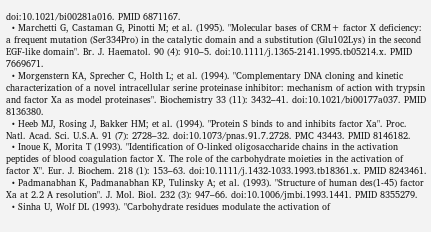doi:10.1021/bi00281a016. PMID 6871167.
  • Marchetti G, Castaman G, Pinotti M; et al. (1995). "Molecular bases of CRM+ factor X deficiency: a frequent mutation (Ser334Pro) in the catalytic domain and a substitution (Glu102Lys) in the second EGF-like domain". Br. J. Haematol. 90 (4): 910–5. doi:10.1111/j.1365-2141.1995.tb05214.x. PMID 7669671.
  • Morgenstern KA, Sprecher C, Holth L; et al. (1994). "Complementary DNA cloning and kinetic characterization of a novel intracellular serine proteinase inhibitor: mechanism of action with trypsin and factor Xa as model proteinases". Biochemistry 33 (11): 3432–41. doi:10.1021/bi00177a037. PMID 8136380.
  • Heeb MJ, Rosing J, Bakker HM; et al. (1994). "Protein S binds to and inhibits factor Xa". Proc. Natl. Acad. Sci. U.S.A. 91 (7): 2728–32. doi:10.1073/pnas.91.7.2728. PMC 43443. PMID 8146182.
  • Inoue K, Morita T (1993). "Identification of O-linked oligosaccharide chains in the activation peptides of blood coagulation factor X. The role of the carbohydrate moieties in the activation of factor X". Eur. J. Biochem. 218 (1): 153–63. doi:10.1111/j.1432-1033.1993.tb18361.x. PMID 8243461.
  • Padmanabhan K, Padmanabhan KP, Tulinsky A; et al. (1993). "Structure of human des(1-45) factor Xa at 2.2 A resolution". J. Mol. Biol. 232 (3): 947–66. doi:10.1006/jmbi.1993.1441. PMID 8355279.
  • Sinha U, Wolf DL (1993). "Carbohydrate residues modulate the activation of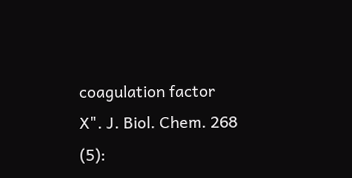coagulation factor X". J. Biol. Chem. 268 (5):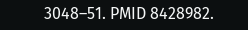3048–51. PMID 8428982.